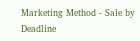Marketing Method - Sale by Deadline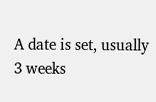A date is set, usually 3 weeks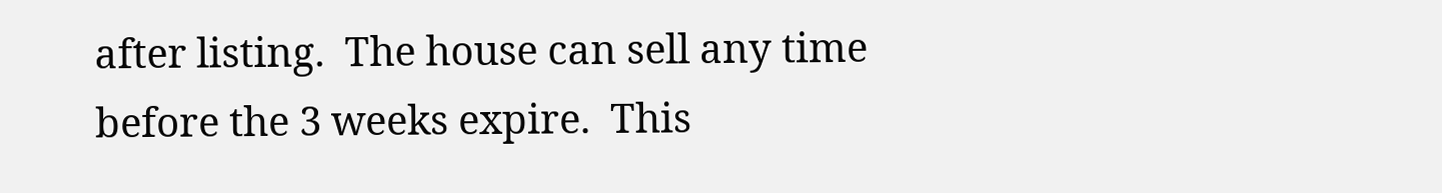after listing.  The house can sell any time before the 3 weeks expire.  This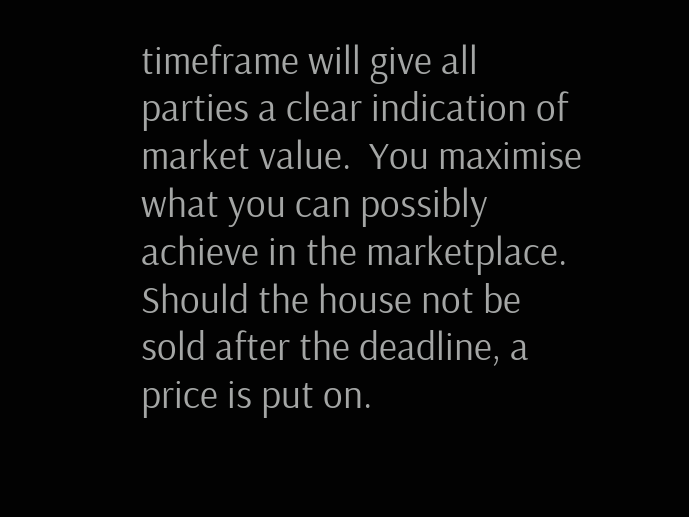timeframe will give all parties a clear indication of market value.  You maximise what you can possibly achieve in the marketplace.  Should the house not be sold after the deadline, a price is put on.